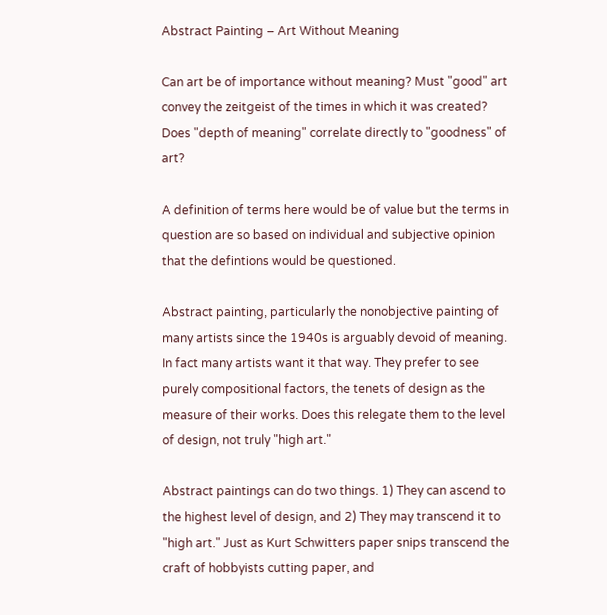Abstract Painting – Art Without Meaning

Can art be of importance without meaning? Must "good" art convey the zeitgeist of the times in which it was created? Does "depth of meaning" correlate directly to "goodness" of art?

A definition of terms here would be of value but the terms in question are so based on individual and subjective opinion that the defintions would be questioned.

Abstract painting, particularly the nonobjective painting of many artists since the 1940s is arguably devoid of meaning. In fact many artists want it that way. They prefer to see purely compositional factors, the tenets of design as the measure of their works. Does this relegate them to the level of design, not truly "high art."

Abstract paintings can do two things. 1) They can ascend to the highest level of design, and 2) They may transcend it to "high art." Just as Kurt Schwitters paper snips transcend the craft of hobbyists cutting paper, and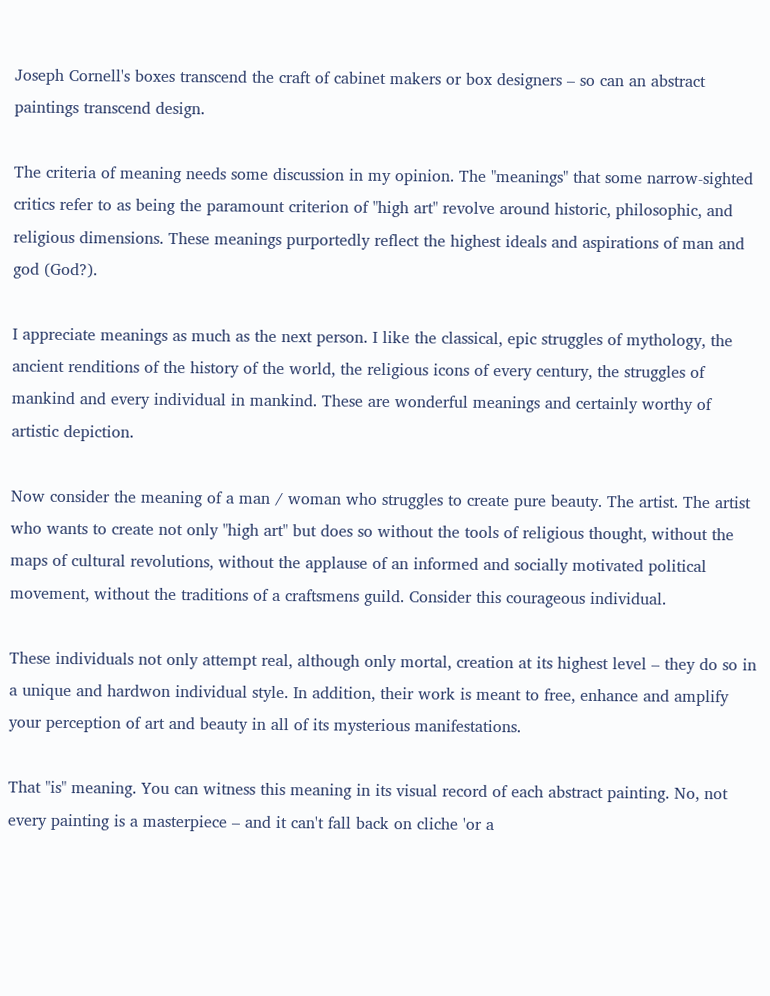Joseph Cornell's boxes transcend the craft of cabinet makers or box designers – so can an abstract paintings transcend design.

The criteria of meaning needs some discussion in my opinion. The "meanings" that some narrow-sighted critics refer to as being the paramount criterion of "high art" revolve around historic, philosophic, and religious dimensions. These meanings purportedly reflect the highest ideals and aspirations of man and god (God?).

I appreciate meanings as much as the next person. I like the classical, epic struggles of mythology, the ancient renditions of the history of the world, the religious icons of every century, the struggles of mankind and every individual in mankind. These are wonderful meanings and certainly worthy of artistic depiction.

Now consider the meaning of a man / woman who struggles to create pure beauty. The artist. The artist who wants to create not only "high art" but does so without the tools of religious thought, without the maps of cultural revolutions, without the applause of an informed and socially motivated political movement, without the traditions of a craftsmens guild. Consider this courageous individual.

These individuals not only attempt real, although only mortal, creation at its highest level – they do so in a unique and hardwon individual style. In addition, their work is meant to free, enhance and amplify your perception of art and beauty in all of its mysterious manifestations.

That "is" meaning. You can witness this meaning in its visual record of each abstract painting. No, not every painting is a masterpiece – and it can't fall back on cliche 'or a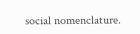social nomenclature.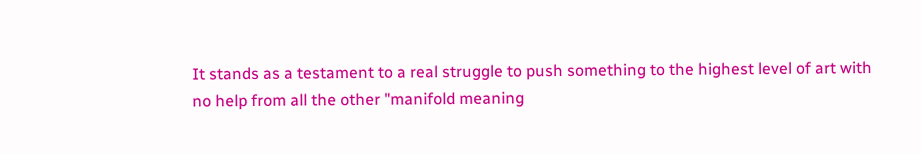It stands as a testament to a real struggle to push something to the highest level of art with no help from all the other "manifold meaning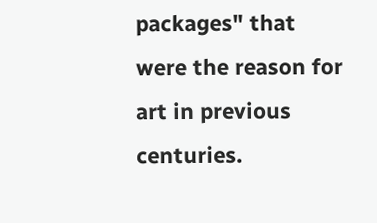packages" that were the reason for art in previous centuries.